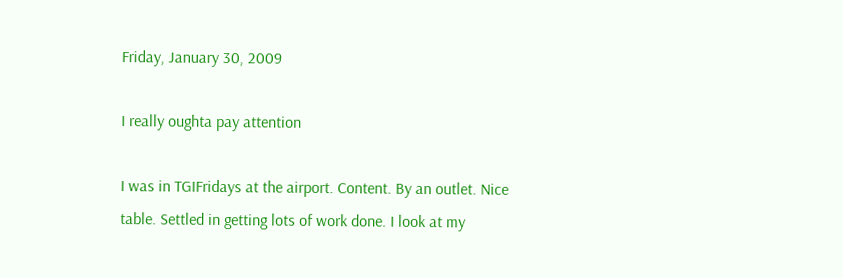Friday, January 30, 2009

I really oughta pay attention

I was in TGIFridays at the airport. Content. By an outlet. Nice table. Settled in getting lots of work done. I look at my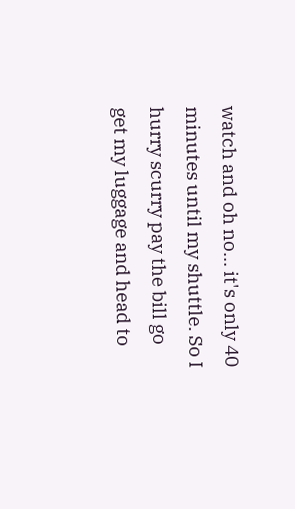watch and oh no... it's only 40 minutes until my shuttle. So I hurry scurry pay the bill go get my luggage and head to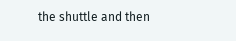the shuttle and then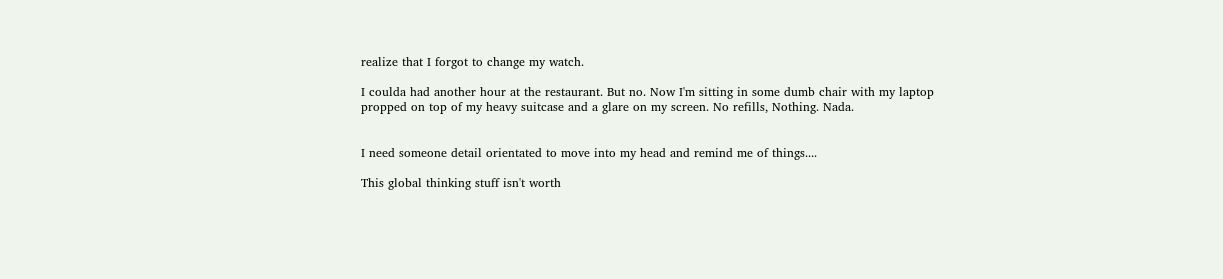realize that I forgot to change my watch.

I coulda had another hour at the restaurant. But no. Now I'm sitting in some dumb chair with my laptop propped on top of my heavy suitcase and a glare on my screen. No refills, Nothing. Nada.


I need someone detail orientated to move into my head and remind me of things....

This global thinking stuff isn't worth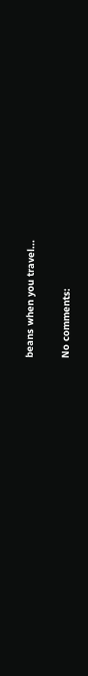beans when you travel...

No comments: